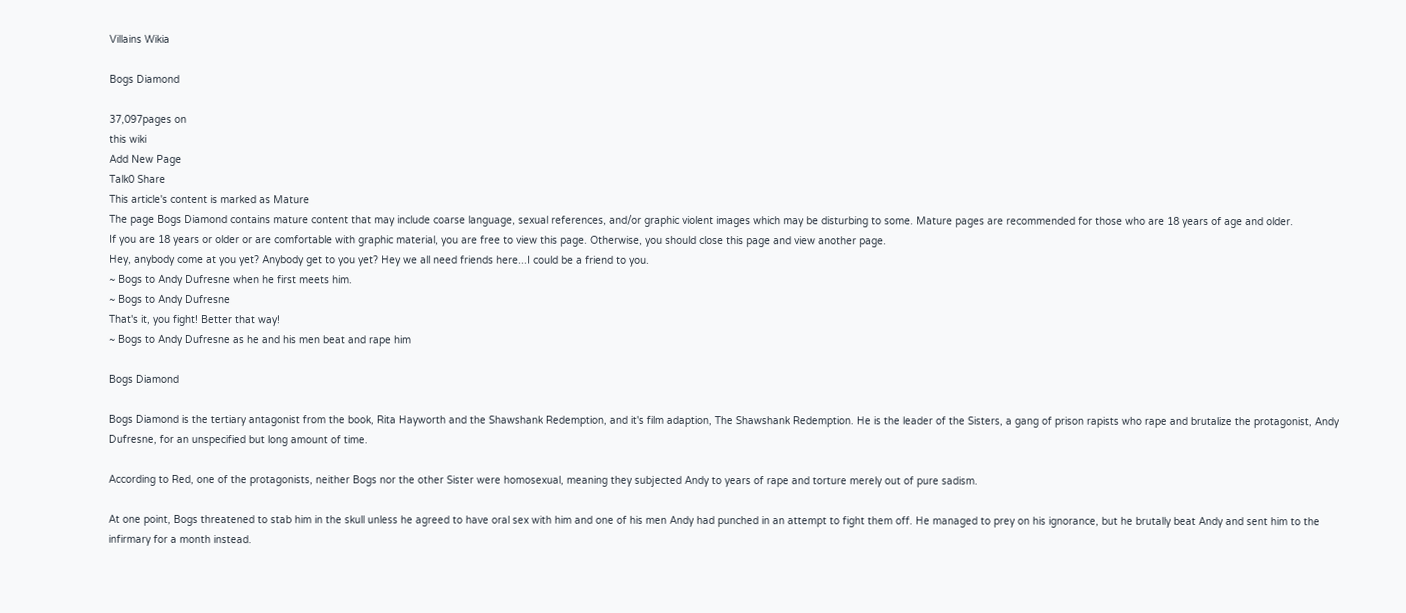Villains Wikia

Bogs Diamond

37,097pages on
this wiki
Add New Page
Talk0 Share
This article's content is marked as Mature
The page Bogs Diamond contains mature content that may include coarse language, sexual references, and/or graphic violent images which may be disturbing to some. Mature pages are recommended for those who are 18 years of age and older.
If you are 18 years or older or are comfortable with graphic material, you are free to view this page. Otherwise, you should close this page and view another page.
Hey, anybody come at you yet? Anybody get to you yet? Hey we all need friends here...I could be a friend to you.
~ Bogs to Andy Dufresne when he first meets him.
~ Bogs to Andy Dufresne
That's it, you fight! Better that way!
~ Bogs to Andy Dufresne as he and his men beat and rape him

Bogs Diamond

Bogs Diamond is the tertiary antagonist from the book, Rita Hayworth and the Shawshank Redemption, and it's film adaption, The Shawshank Redemption. He is the leader of the Sisters, a gang of prison rapists who rape and brutalize the protagonist, Andy Dufresne, for an unspecified but long amount of time.

According to Red, one of the protagonists, neither Bogs nor the other Sister were homosexual, meaning they subjected Andy to years of rape and torture merely out of pure sadism.

At one point, Bogs threatened to stab him in the skull unless he agreed to have oral sex with him and one of his men Andy had punched in an attempt to fight them off. He managed to prey on his ignorance, but he brutally beat Andy and sent him to the infirmary for a month instead.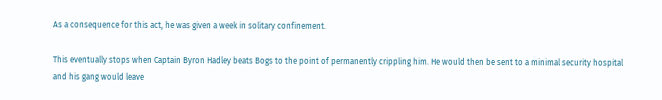As a consequence for this act, he was given a week in solitary confinement.

This eventually stops when Captain Byron Hadley beats Bogs to the point of permanently crippling him. He would then be sent to a minimal security hospital and his gang would leave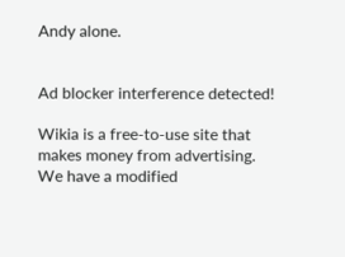Andy alone.


Ad blocker interference detected!

Wikia is a free-to-use site that makes money from advertising. We have a modified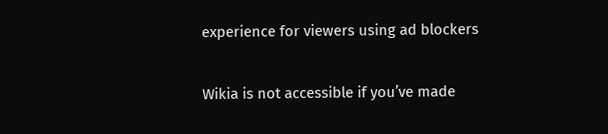experience for viewers using ad blockers

Wikia is not accessible if you’ve made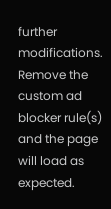further modifications. Remove the custom ad blocker rule(s) and the page will load as expected.